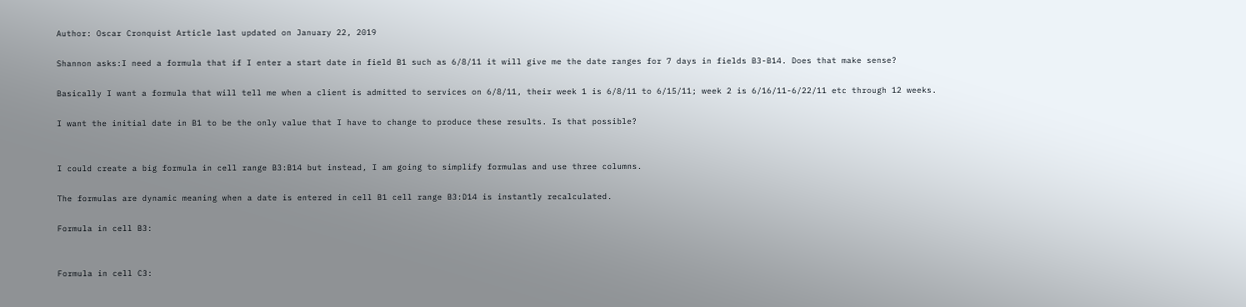Author: Oscar Cronquist Article last updated on January 22, 2019

Shannon asks:I need a formula that if I enter a start date in field B1 such as 6/8/11 it will give me the date ranges for 7 days in fields B3-B14. Does that make sense?

Basically I want a formula that will tell me when a client is admitted to services on 6/8/11, their week 1 is 6/8/11 to 6/15/11; week 2 is 6/16/11-6/22/11 etc through 12 weeks.

I want the initial date in B1 to be the only value that I have to change to produce these results. Is that possible?


I could create a big formula in cell range B3:B14 but instead, I am going to simplify formulas and use three columns.

The formulas are dynamic meaning when a date is entered in cell B1 cell range B3:D14 is instantly recalculated.

Formula in cell B3:


Formula in cell C3: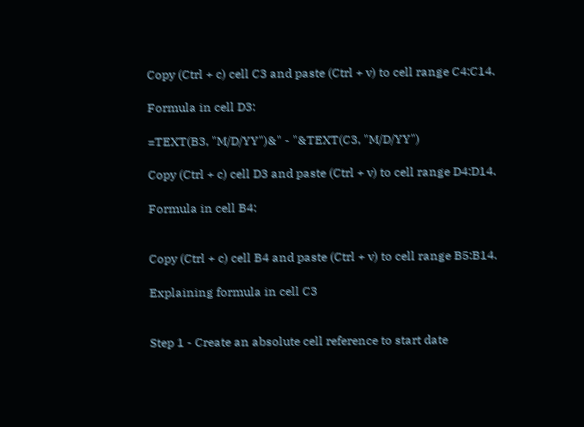Copy (Ctrl + c) cell C3 and paste (Ctrl + v) to cell range C4:C14.

Formula in cell D3:

=TEXT(B3, "M/D/YY")&" - "&TEXT(C3, "M/D/YY")

Copy (Ctrl + c) cell D3 and paste (Ctrl + v) to cell range D4:D14.

Formula in cell B4:


Copy (Ctrl + c) cell B4 and paste (Ctrl + v) to cell range B5:B14.

Explaining formula in cell C3


Step 1 - Create an absolute cell reference to start date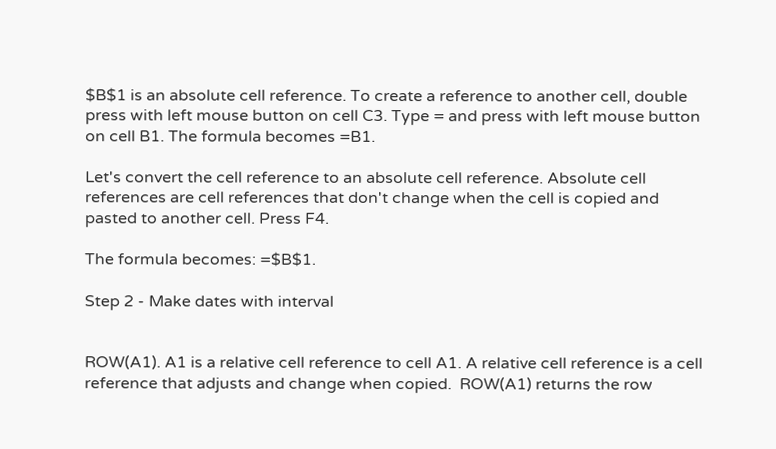$B$1 is an absolute cell reference. To create a reference to another cell, double press with left mouse button on cell C3. Type = and press with left mouse button on cell B1. The formula becomes =B1.

Let's convert the cell reference to an absolute cell reference. Absolute cell references are cell references that don't change when the cell is copied and pasted to another cell. Press F4.

The formula becomes: =$B$1.

Step 2 - Make dates with interval


ROW(A1). A1 is a relative cell reference to cell A1. A relative cell reference is a cell reference that adjusts and change when copied.  ROW(A1) returns the row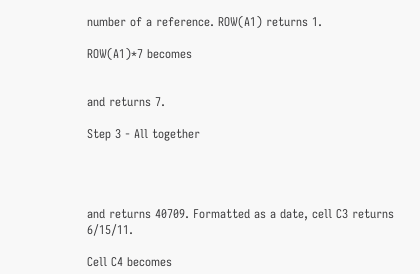number of a reference. ROW(A1) returns 1.

ROW(A1)*7 becomes


and returns 7.

Step 3 - All together




and returns 40709. Formatted as a date, cell C3 returns 6/15/11.

Cell C4 becomes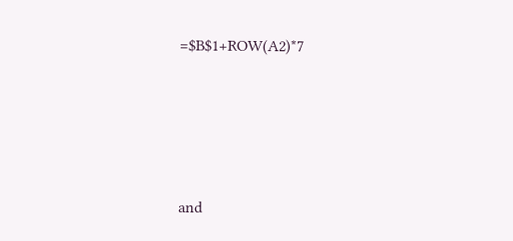=$B$1+ROW(A2)*7




and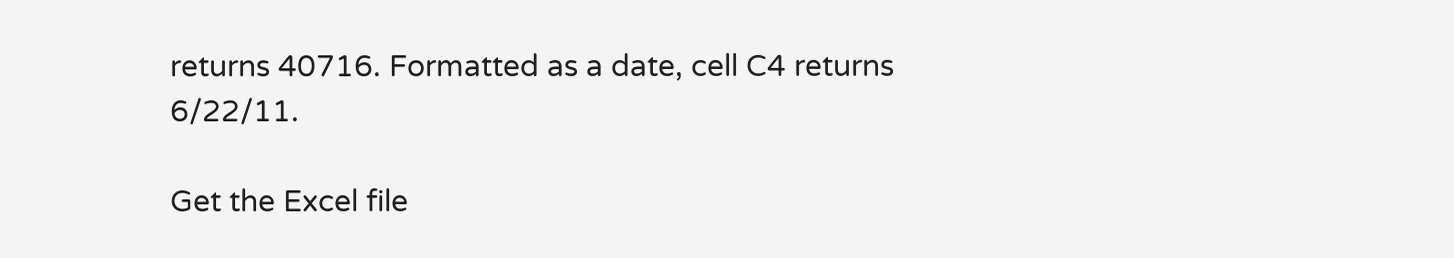returns 40716. Formatted as a date, cell C4 returns 6/22/11.

Get the Excel file